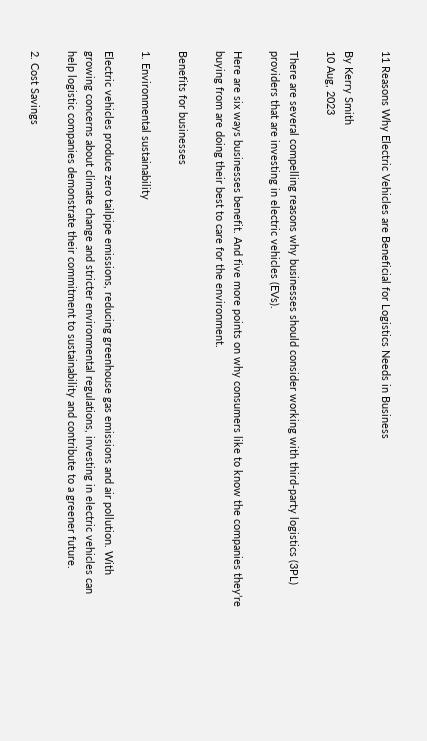11 Reasons Why Electric Vehicles are Beneficial for Logistics Needs in Business

By Kerry Smith
10 Aug, 2023

There are several compelling reasons why businesses should consider working with third-party logistics (3PL) providers that are investing in electric vehicles (EVs).

Here are six ways businesses benefit. And five more points on why consumers like to know the companies they’re buying from are doing their best to care for the environment.

Benefits for businesses

1. Environmental sustainability

Electric vehicles produce zero tailpipe emissions, reducing greenhouse gas emissions and air pollution. With growing concerns about climate change and stricter environmental regulations, investing in electric vehicles can help logistic companies demonstrate their commitment to sustainability and contribute to a greener future.

2. Cost Savings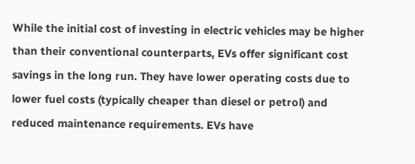While the initial cost of investing in electric vehicles may be higher than their conventional counterparts, EVs offer significant cost savings in the long run. They have lower operating costs due to lower fuel costs (typically cheaper than diesel or petrol) and reduced maintenance requirements. EVs have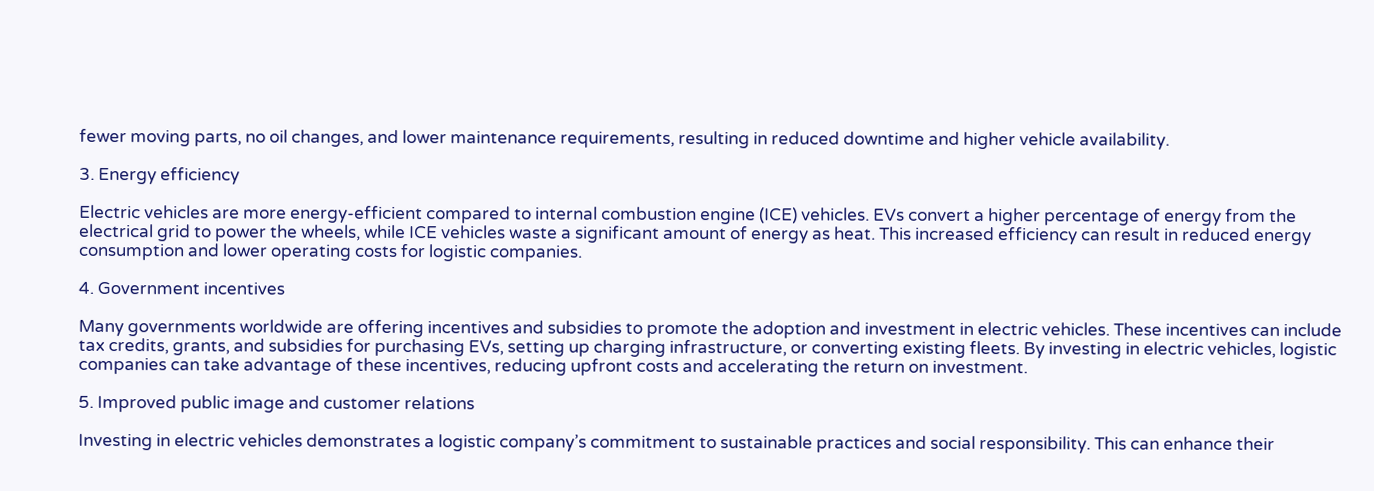fewer moving parts, no oil changes, and lower maintenance requirements, resulting in reduced downtime and higher vehicle availability.

3. Energy efficiency

Electric vehicles are more energy-efficient compared to internal combustion engine (ICE) vehicles. EVs convert a higher percentage of energy from the electrical grid to power the wheels, while ICE vehicles waste a significant amount of energy as heat. This increased efficiency can result in reduced energy consumption and lower operating costs for logistic companies.

4. Government incentives

Many governments worldwide are offering incentives and subsidies to promote the adoption and investment in electric vehicles. These incentives can include tax credits, grants, and subsidies for purchasing EVs, setting up charging infrastructure, or converting existing fleets. By investing in electric vehicles, logistic companies can take advantage of these incentives, reducing upfront costs and accelerating the return on investment.

5. Improved public image and customer relations

Investing in electric vehicles demonstrates a logistic company’s commitment to sustainable practices and social responsibility. This can enhance their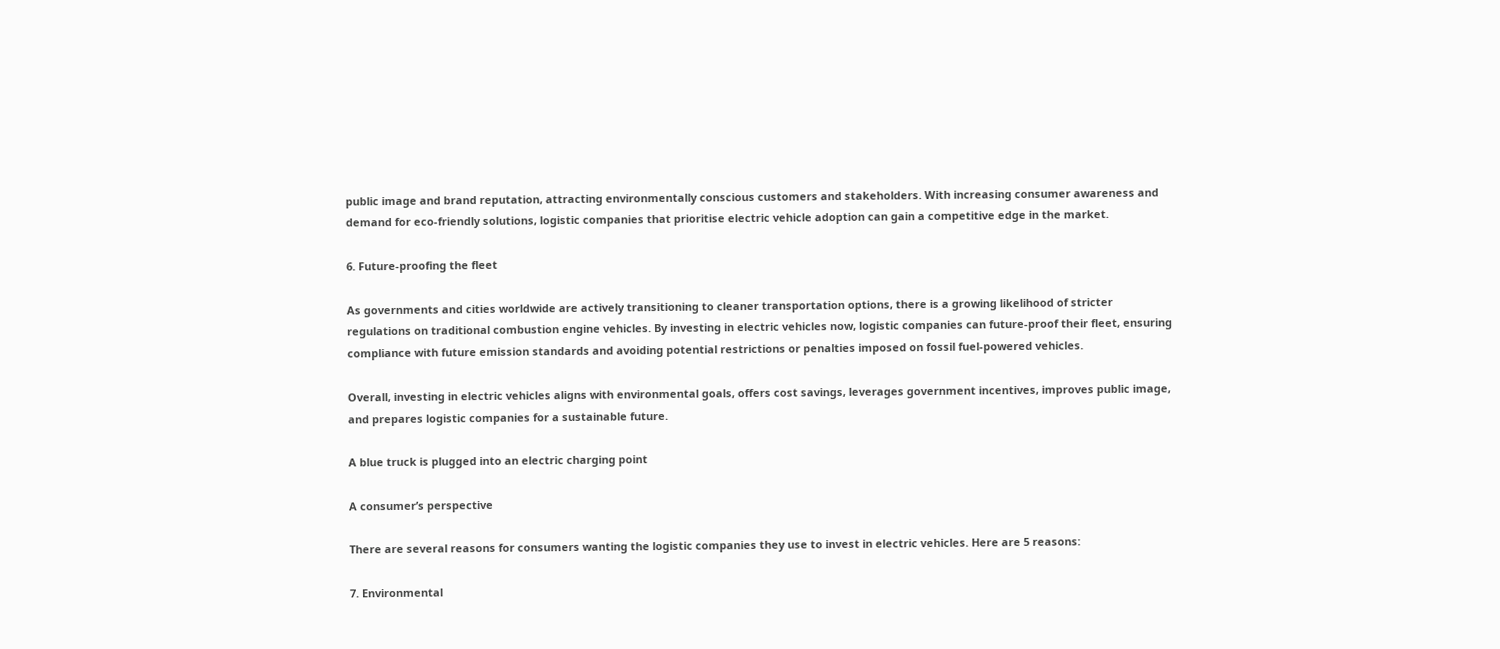public image and brand reputation, attracting environmentally conscious customers and stakeholders. With increasing consumer awareness and demand for eco-friendly solutions, logistic companies that prioritise electric vehicle adoption can gain a competitive edge in the market.

6. Future-proofing the fleet

As governments and cities worldwide are actively transitioning to cleaner transportation options, there is a growing likelihood of stricter regulations on traditional combustion engine vehicles. By investing in electric vehicles now, logistic companies can future-proof their fleet, ensuring compliance with future emission standards and avoiding potential restrictions or penalties imposed on fossil fuel-powered vehicles.

Overall, investing in electric vehicles aligns with environmental goals, offers cost savings, leverages government incentives, improves public image, and prepares logistic companies for a sustainable future.

A blue truck is plugged into an electric charging point

A consumer’s perspective

There are several reasons for consumers wanting the logistic companies they use to invest in electric vehicles. Here are 5 reasons:

7. Environmental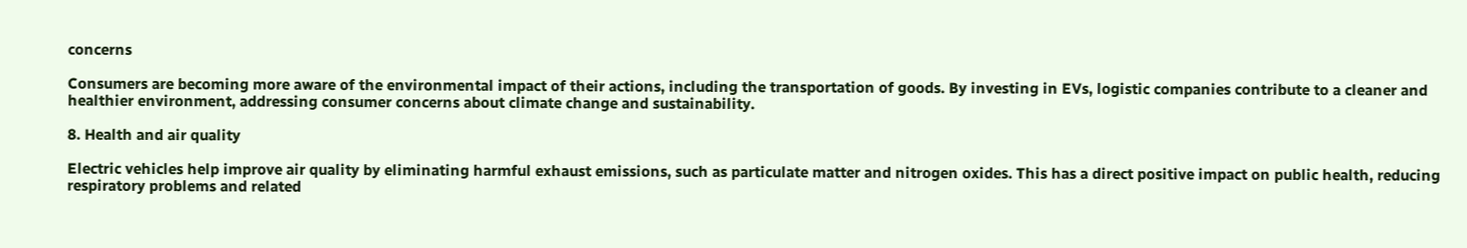concerns

Consumers are becoming more aware of the environmental impact of their actions, including the transportation of goods. By investing in EVs, logistic companies contribute to a cleaner and healthier environment, addressing consumer concerns about climate change and sustainability.

8. Health and air quality

Electric vehicles help improve air quality by eliminating harmful exhaust emissions, such as particulate matter and nitrogen oxides. This has a direct positive impact on public health, reducing respiratory problems and related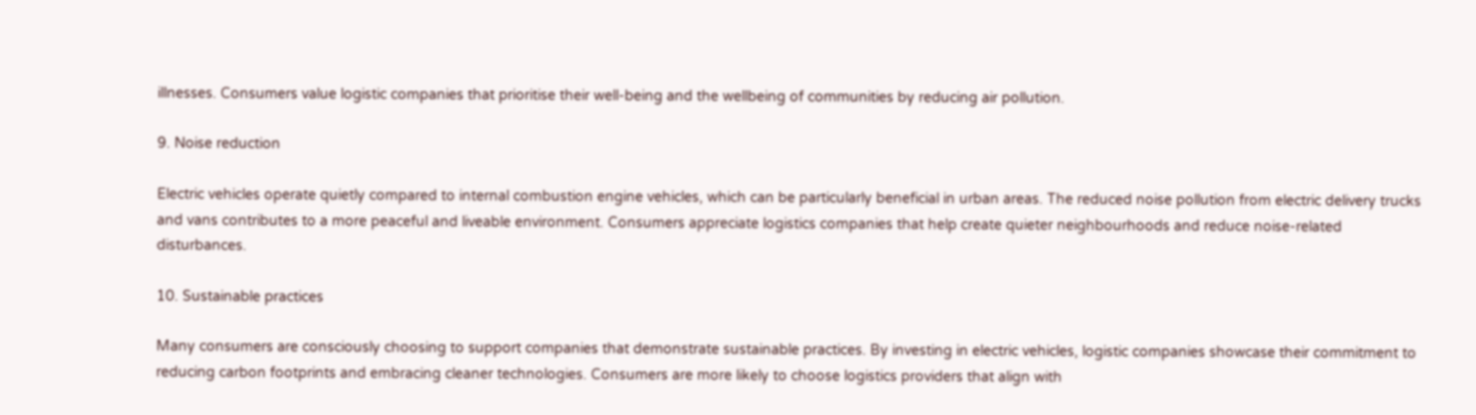illnesses. Consumers value logistic companies that prioritise their well-being and the wellbeing of communities by reducing air pollution.

9. Noise reduction

Electric vehicles operate quietly compared to internal combustion engine vehicles, which can be particularly beneficial in urban areas. The reduced noise pollution from electric delivery trucks and vans contributes to a more peaceful and liveable environment. Consumers appreciate logistics companies that help create quieter neighbourhoods and reduce noise-related disturbances.

10. Sustainable practices

Many consumers are consciously choosing to support companies that demonstrate sustainable practices. By investing in electric vehicles, logistic companies showcase their commitment to reducing carbon footprints and embracing cleaner technologies. Consumers are more likely to choose logistics providers that align with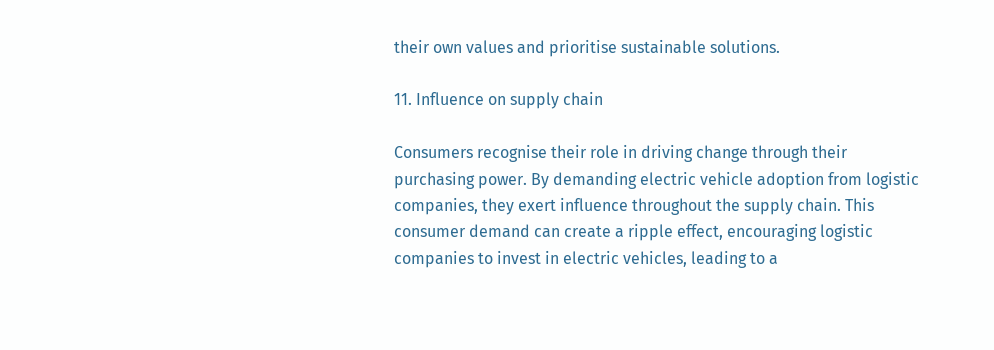their own values and prioritise sustainable solutions.

11. Influence on supply chain

Consumers recognise their role in driving change through their purchasing power. By demanding electric vehicle adoption from logistic companies, they exert influence throughout the supply chain. This consumer demand can create a ripple effect, encouraging logistic companies to invest in electric vehicles, leading to a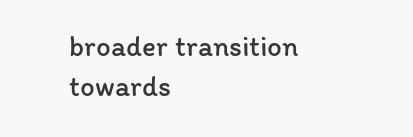broader transition towards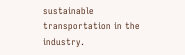sustainable transportation in the industry.